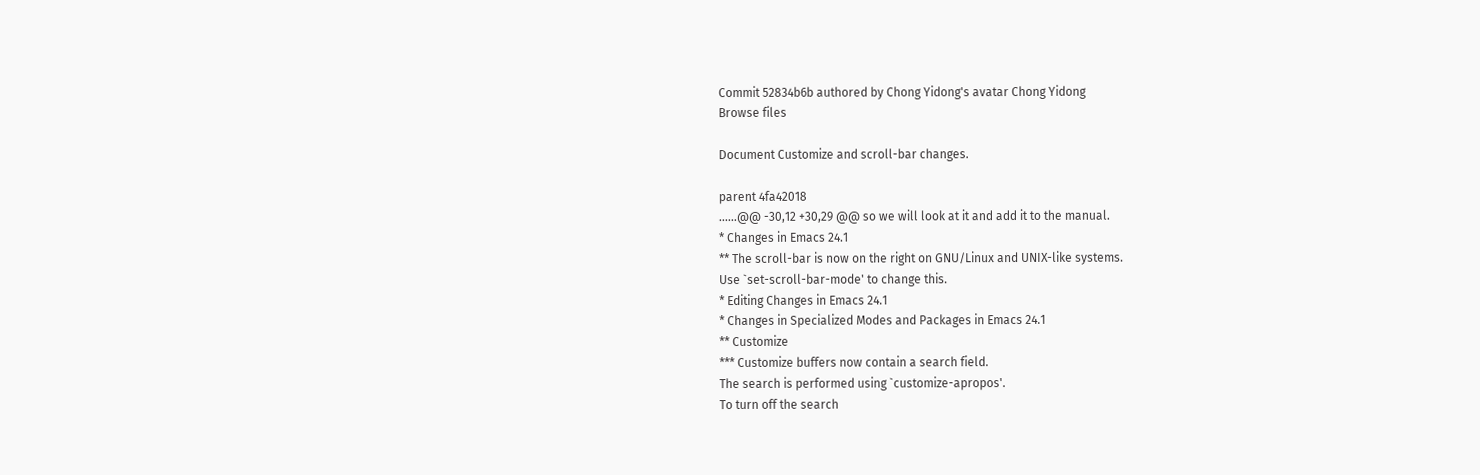Commit 52834b6b authored by Chong Yidong's avatar Chong Yidong
Browse files

Document Customize and scroll-bar changes.

parent 4fa42018
......@@ -30,12 +30,29 @@ so we will look at it and add it to the manual.
* Changes in Emacs 24.1
** The scroll-bar is now on the right on GNU/Linux and UNIX-like systems.
Use `set-scroll-bar-mode' to change this.
* Editing Changes in Emacs 24.1
* Changes in Specialized Modes and Packages in Emacs 24.1
** Customize
*** Customize buffers now contain a search field.
The search is performed using `customize-apropos'.
To turn off the search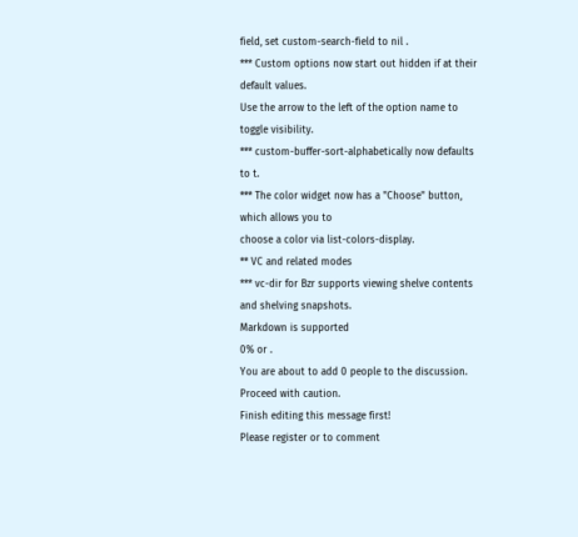field, set custom-search-field to nil .
*** Custom options now start out hidden if at their default values.
Use the arrow to the left of the option name to toggle visibility.
*** custom-buffer-sort-alphabetically now defaults to t.
*** The color widget now has a "Choose" button, which allows you to
choose a color via list-colors-display.
** VC and related modes
*** vc-dir for Bzr supports viewing shelve contents and shelving snapshots.
Markdown is supported
0% or .
You are about to add 0 people to the discussion. Proceed with caution.
Finish editing this message first!
Please register or to comment